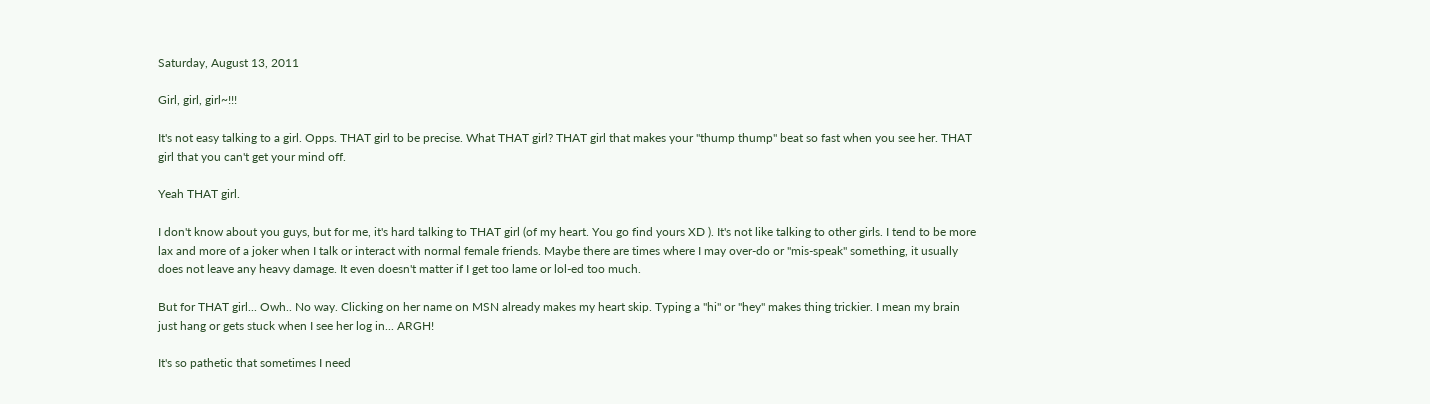Saturday, August 13, 2011

Girl, girl, girl~!!!

It's not easy talking to a girl. Opps. THAT girl to be precise. What THAT girl? THAT girl that makes your "thump thump" beat so fast when you see her. THAT girl that you can't get your mind off.

Yeah THAT girl.

I don't know about you guys, but for me, it's hard talking to THAT girl (of my heart. You go find yours XD ). It's not like talking to other girls. I tend to be more lax and more of a joker when I talk or interact with normal female friends. Maybe there are times where I may over-do or "mis-speak" something, it usually does not leave any heavy damage. It even doesn't matter if I get too lame or lol-ed too much.

But for THAT girl... Owh.. No way. Clicking on her name on MSN already makes my heart skip. Typing a "hi" or "hey" makes thing trickier. I mean my brain just hang or gets stuck when I see her log in... ARGH!

It's so pathetic that sometimes I need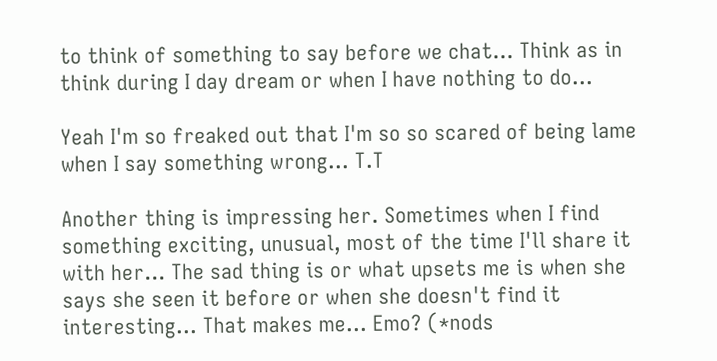to think of something to say before we chat... Think as in think during I day dream or when I have nothing to do...

Yeah I'm so freaked out that I'm so so scared of being lame when I say something wrong... T.T

Another thing is impressing her. Sometimes when I find something exciting, unusual, most of the time I'll share it with her... The sad thing is or what upsets me is when she says she seen it before or when she doesn't find it interesting... That makes me... Emo? (*nods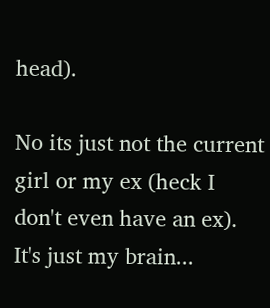head).

No its just not the current girl or my ex (heck I don't even have an ex). It's just my brain...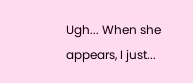Ugh... When she appears, I just...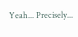Yeah... Precisely...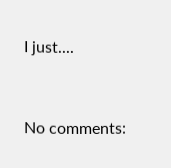I just....


No comments: